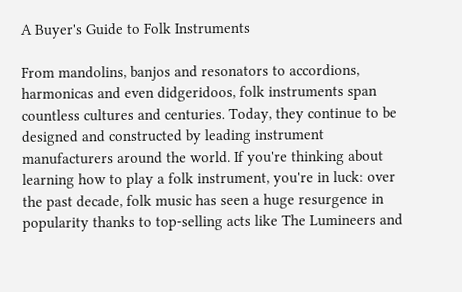A Buyer's Guide to Folk Instruments

From mandolins, banjos and resonators to accordions, harmonicas and even didgeridoos, folk instruments span countless cultures and centuries. Today, they continue to be designed and constructed by leading instrument manufacturers around the world. If you're thinking about learning how to play a folk instrument, you're in luck: over the past decade, folk music has seen a huge resurgence in popularity thanks to top-selling acts like The Lumineers and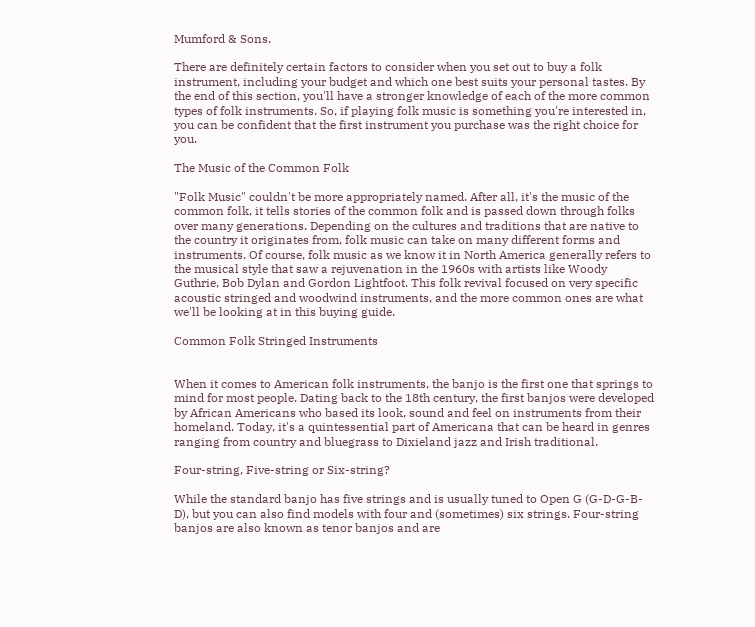Mumford & Sons.

There are definitely certain factors to consider when you set out to buy a folk instrument, including your budget and which one best suits your personal tastes. By the end of this section, you'll have a stronger knowledge of each of the more common types of folk instruments. So, if playing folk music is something you're interested in, you can be confident that the first instrument you purchase was the right choice for you.

The Music of the Common Folk

"Folk Music" couldn't be more appropriately named. After all, it's the music of the common folk, it tells stories of the common folk and is passed down through folks over many generations. Depending on the cultures and traditions that are native to the country it originates from, folk music can take on many different forms and instruments. Of course, folk music as we know it in North America generally refers to the musical style that saw a rejuvenation in the 1960s with artists like Woody Guthrie, Bob Dylan and Gordon Lightfoot. This folk revival focused on very specific acoustic stringed and woodwind instruments, and the more common ones are what we'll be looking at in this buying guide.

Common Folk Stringed Instruments


When it comes to American folk instruments, the banjo is the first one that springs to mind for most people. Dating back to the 18th century, the first banjos were developed by African Americans who based its look, sound and feel on instruments from their homeland. Today, it's a quintessential part of Americana that can be heard in genres ranging from country and bluegrass to Dixieland jazz and Irish traditional.

Four-string, Five-string or Six-string?

While the standard banjo has five strings and is usually tuned to Open G (G-D-G-B-D), but you can also find models with four and (sometimes) six strings. Four-string banjos are also known as tenor banjos and are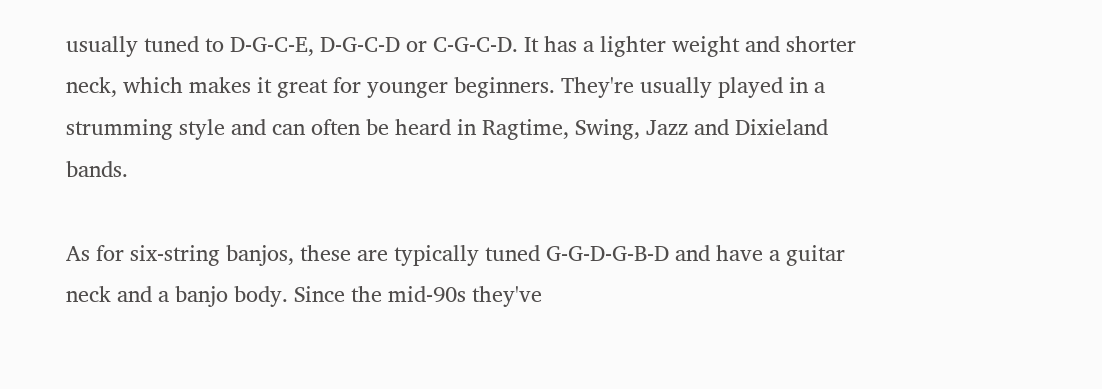usually tuned to D-G-C-E, D-G-C-D or C-G-C-D. It has a lighter weight and shorter neck, which makes it great for younger beginners. They're usually played in a strumming style and can often be heard in Ragtime, Swing, Jazz and Dixieland bands.

As for six-string banjos, these are typically tuned G-G-D-G-B-D and have a guitar neck and a banjo body. Since the mid-90s they've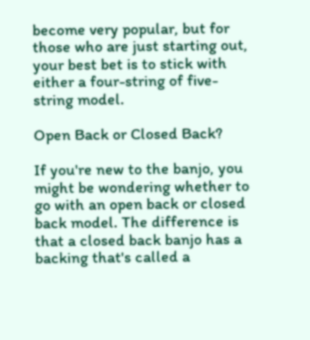become very popular, but for those who are just starting out, your best bet is to stick with either a four-string of five-string model.

Open Back or Closed Back?

If you're new to the banjo, you might be wondering whether to go with an open back or closed back model. The difference is that a closed back banjo has a backing that's called a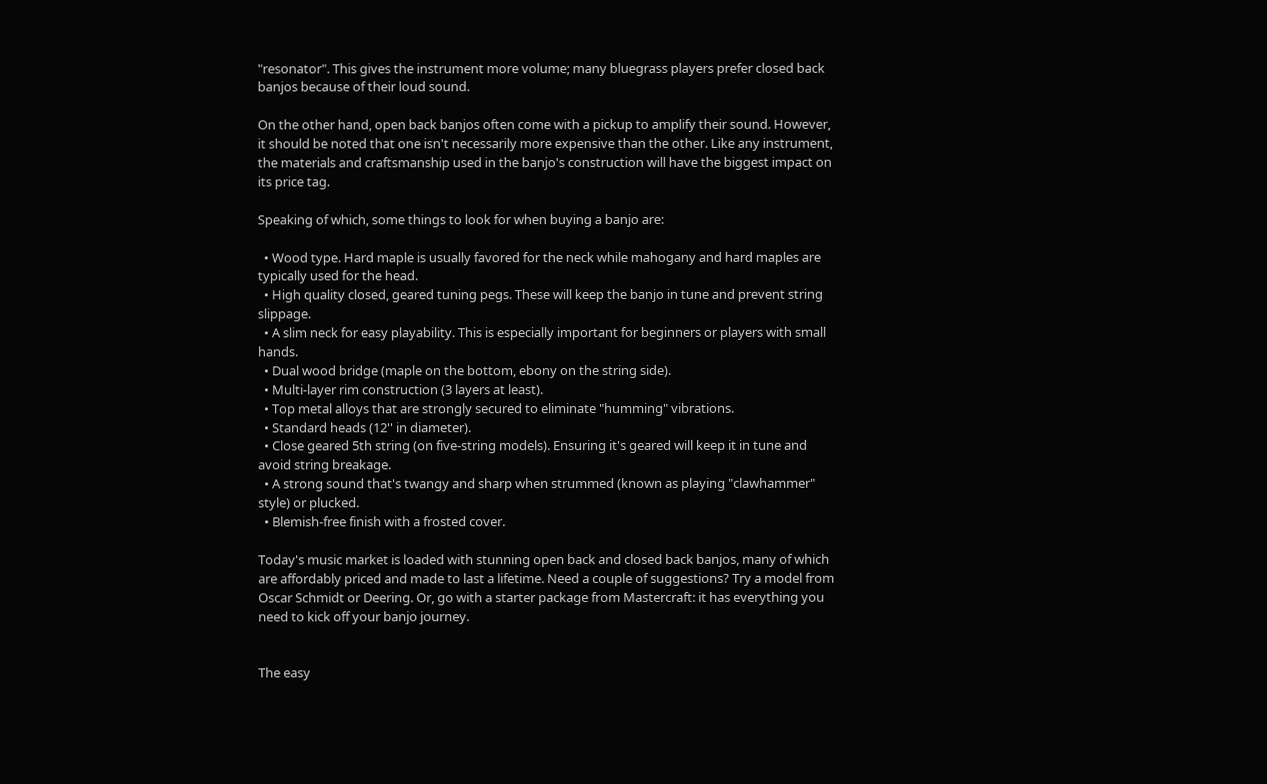"resonator". This gives the instrument more volume; many bluegrass players prefer closed back banjos because of their loud sound.

On the other hand, open back banjos often come with a pickup to amplify their sound. However, it should be noted that one isn't necessarily more expensive than the other. Like any instrument, the materials and craftsmanship used in the banjo's construction will have the biggest impact on its price tag.

Speaking of which, some things to look for when buying a banjo are:

  • Wood type. Hard maple is usually favored for the neck while mahogany and hard maples are typically used for the head.
  • High quality closed, geared tuning pegs. These will keep the banjo in tune and prevent string slippage.
  • A slim neck for easy playability. This is especially important for beginners or players with small hands.
  • Dual wood bridge (maple on the bottom, ebony on the string side).
  • Multi-layer rim construction (3 layers at least).
  • Top metal alloys that are strongly secured to eliminate "humming" vibrations.
  • Standard heads (12'' in diameter).
  • Close geared 5th string (on five-string models). Ensuring it's geared will keep it in tune and avoid string breakage.
  • A strong sound that's twangy and sharp when strummed (known as playing "clawhammer" style) or plucked.
  • Blemish-free finish with a frosted cover.

Today's music market is loaded with stunning open back and closed back banjos, many of which are affordably priced and made to last a lifetime. Need a couple of suggestions? Try a model from Oscar Schmidt or Deering. Or, go with a starter package from Mastercraft: it has everything you need to kick off your banjo journey.


The easy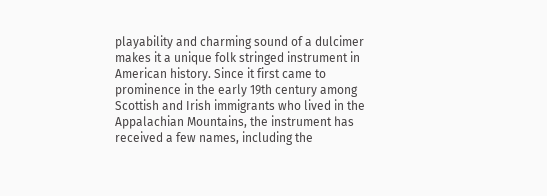playability and charming sound of a dulcimer makes it a unique folk stringed instrument in American history. Since it first came to prominence in the early 19th century among Scottish and Irish immigrants who lived in the Appalachian Mountains, the instrument has received a few names, including the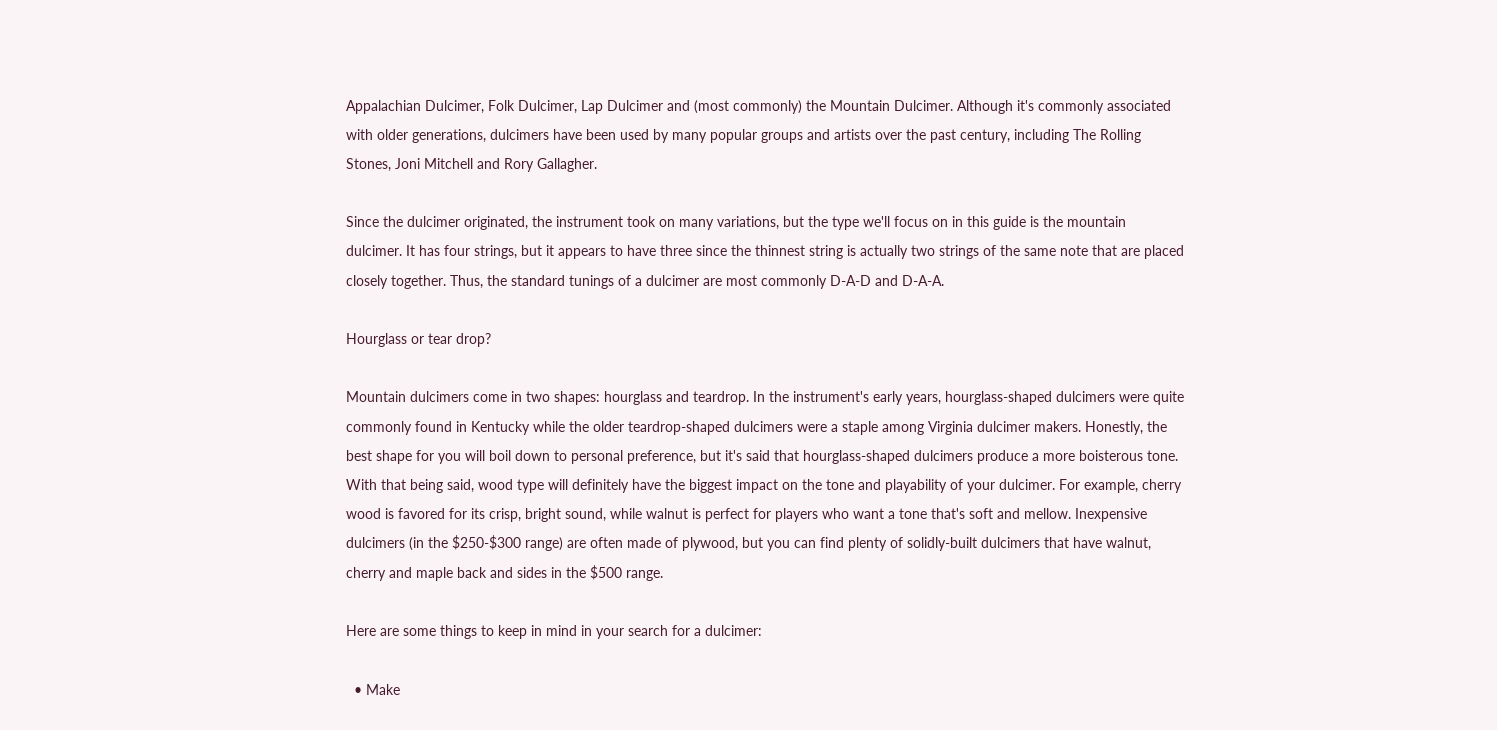Appalachian Dulcimer, Folk Dulcimer, Lap Dulcimer and (most commonly) the Mountain Dulcimer. Although it's commonly associated with older generations, dulcimers have been used by many popular groups and artists over the past century, including The Rolling Stones, Joni Mitchell and Rory Gallagher.

Since the dulcimer originated, the instrument took on many variations, but the type we'll focus on in this guide is the mountain dulcimer. It has four strings, but it appears to have three since the thinnest string is actually two strings of the same note that are placed closely together. Thus, the standard tunings of a dulcimer are most commonly D-A-D and D-A-A.

Hourglass or tear drop?

Mountain dulcimers come in two shapes: hourglass and teardrop. In the instrument's early years, hourglass-shaped dulcimers were quite commonly found in Kentucky while the older teardrop-shaped dulcimers were a staple among Virginia dulcimer makers. Honestly, the best shape for you will boil down to personal preference, but it's said that hourglass-shaped dulcimers produce a more boisterous tone. With that being said, wood type will definitely have the biggest impact on the tone and playability of your dulcimer. For example, cherry wood is favored for its crisp, bright sound, while walnut is perfect for players who want a tone that's soft and mellow. Inexpensive dulcimers (in the $250-$300 range) are often made of plywood, but you can find plenty of solidly-built dulcimers that have walnut, cherry and maple back and sides in the $500 range.

Here are some things to keep in mind in your search for a dulcimer:

  • Make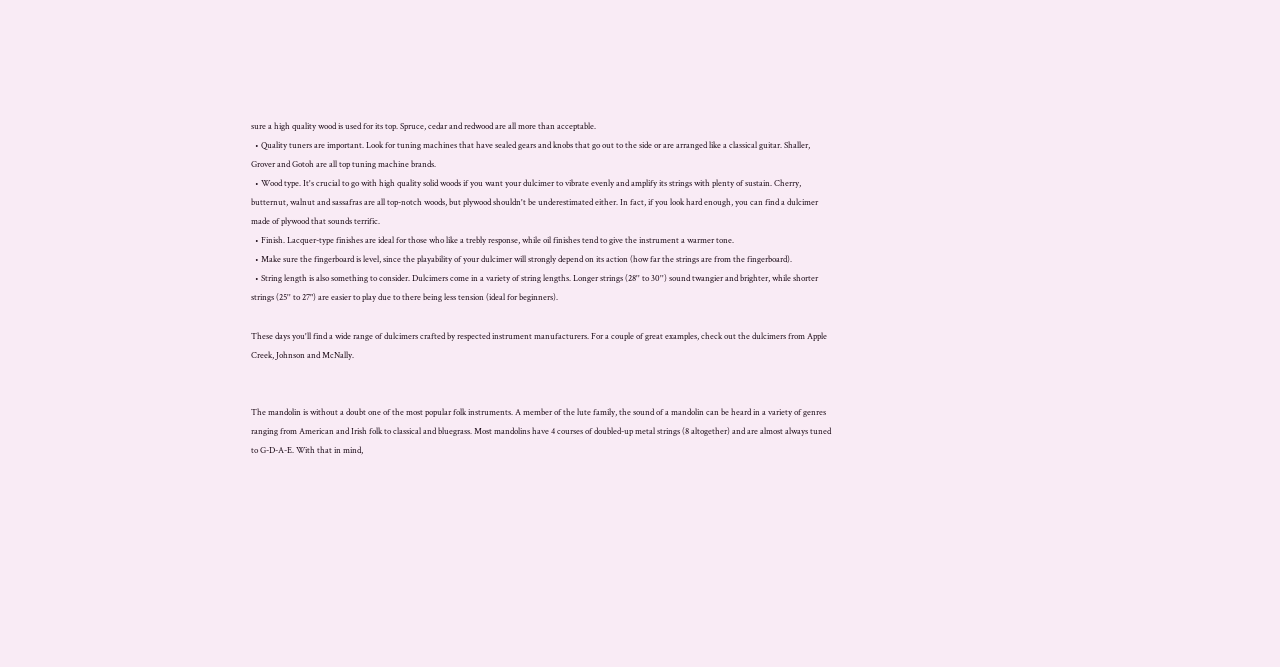sure a high quality wood is used for its top. Spruce, cedar and redwood are all more than acceptable.
  • Quality tuners are important. Look for tuning machines that have sealed gears and knobs that go out to the side or are arranged like a classical guitar. Shaller, Grover and Gotoh are all top tuning machine brands.
  • Wood type. It's crucial to go with high quality solid woods if you want your dulcimer to vibrate evenly and amplify its strings with plenty of sustain. Cherry, butternut, walnut and sassafras are all top-notch woods, but plywood shouldn't be underestimated either. In fact, if you look hard enough, you can find a dulcimer made of plywood that sounds terrific.
  • Finish. Lacquer-type finishes are ideal for those who like a trebly response, while oil finishes tend to give the instrument a warmer tone.
  • Make sure the fingerboard is level, since the playability of your dulcimer will strongly depend on its action (how far the strings are from the fingerboard).
  • String length is also something to consider. Dulcimers come in a variety of string lengths. Longer strings (28'' to 30'') sound twangier and brighter, while shorter strings (25'' to 27") are easier to play due to there being less tension (ideal for beginners).

These days you'll find a wide range of dulcimers crafted by respected instrument manufacturers. For a couple of great examples, check out the dulcimers from Apple Creek, Johnson and McNally.


The mandolin is without a doubt one of the most popular folk instruments. A member of the lute family, the sound of a mandolin can be heard in a variety of genres ranging from American and Irish folk to classical and bluegrass. Most mandolins have 4 courses of doubled-up metal strings (8 altogether) and are almost always tuned to G-D-A-E. With that in mind,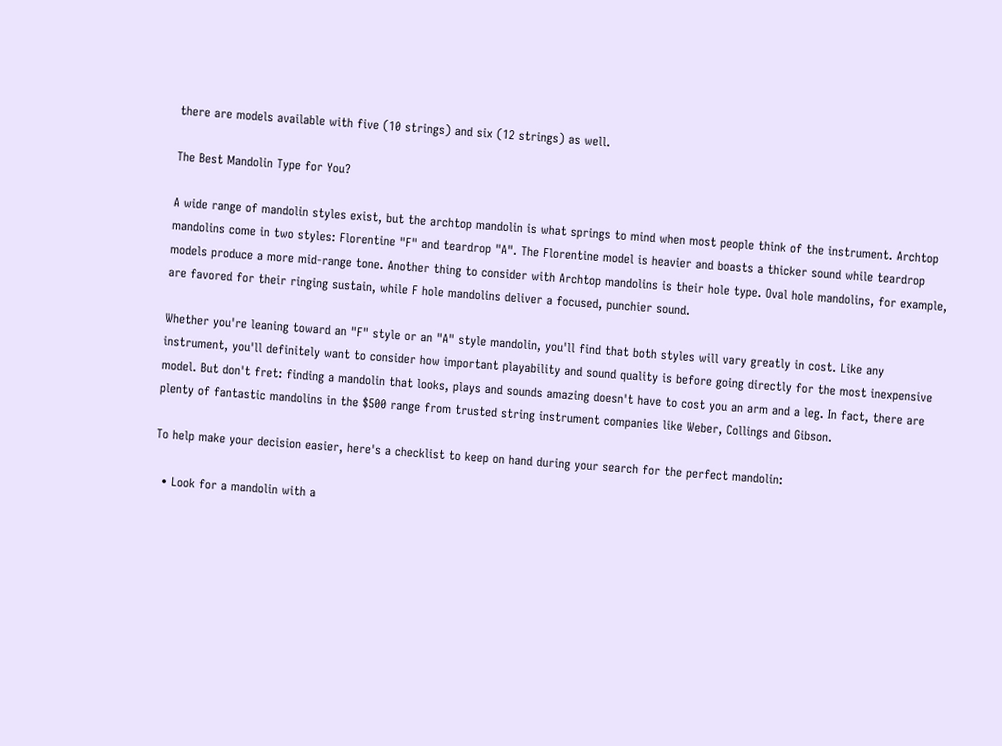there are models available with five (10 strings) and six (12 strings) as well.

The Best Mandolin Type for You?

A wide range of mandolin styles exist, but the archtop mandolin is what springs to mind when most people think of the instrument. Archtop mandolins come in two styles: Florentine "F" and teardrop "A". The Florentine model is heavier and boasts a thicker sound while teardrop models produce a more mid-range tone. Another thing to consider with Archtop mandolins is their hole type. Oval hole mandolins, for example, are favored for their ringing sustain, while F hole mandolins deliver a focused, punchier sound.

Whether you're leaning toward an "F" style or an "A" style mandolin, you'll find that both styles will vary greatly in cost. Like any instrument, you'll definitely want to consider how important playability and sound quality is before going directly for the most inexpensive model. But don't fret: finding a mandolin that looks, plays and sounds amazing doesn't have to cost you an arm and a leg. In fact, there are plenty of fantastic mandolins in the $500 range from trusted string instrument companies like Weber, Collings and Gibson.

To help make your decision easier, here's a checklist to keep on hand during your search for the perfect mandolin:

  • Look for a mandolin with a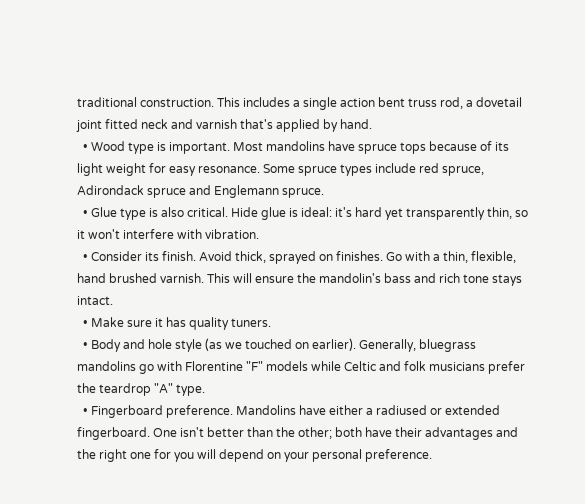traditional construction. This includes a single action bent truss rod, a dovetail joint fitted neck and varnish that's applied by hand.
  • Wood type is important. Most mandolins have spruce tops because of its light weight for easy resonance. Some spruce types include red spruce, Adirondack spruce and Englemann spruce.
  • Glue type is also critical. Hide glue is ideal: it's hard yet transparently thin, so it won't interfere with vibration.
  • Consider its finish. Avoid thick, sprayed on finishes. Go with a thin, flexible, hand brushed varnish. This will ensure the mandolin's bass and rich tone stays intact.
  • Make sure it has quality tuners.
  • Body and hole style (as we touched on earlier). Generally, bluegrass mandolins go with Florentine "F" models while Celtic and folk musicians prefer the teardrop "A" type.
  • Fingerboard preference. Mandolins have either a radiused or extended fingerboard. One isn't better than the other; both have their advantages and the right one for you will depend on your personal preference.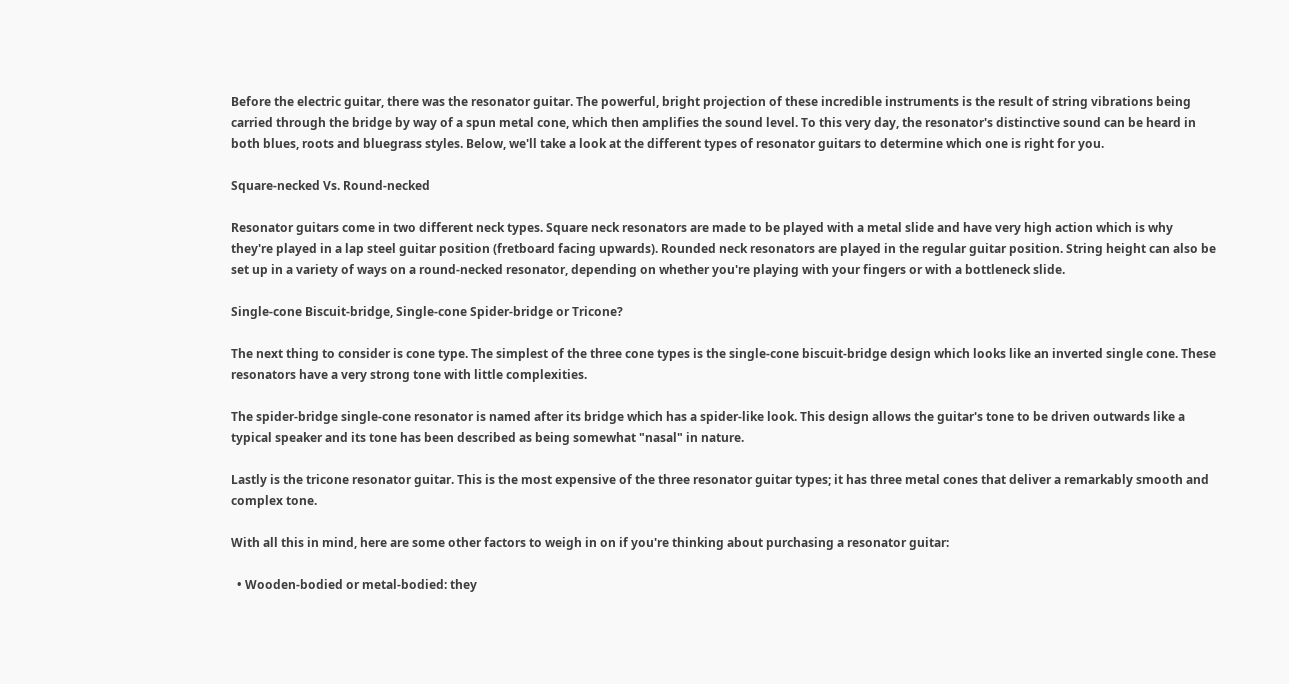Before the electric guitar, there was the resonator guitar. The powerful, bright projection of these incredible instruments is the result of string vibrations being carried through the bridge by way of a spun metal cone, which then amplifies the sound level. To this very day, the resonator's distinctive sound can be heard in both blues, roots and bluegrass styles. Below, we'll take a look at the different types of resonator guitars to determine which one is right for you.

Square-necked Vs. Round-necked

Resonator guitars come in two different neck types. Square neck resonators are made to be played with a metal slide and have very high action which is why they're played in a lap steel guitar position (fretboard facing upwards). Rounded neck resonators are played in the regular guitar position. String height can also be set up in a variety of ways on a round-necked resonator, depending on whether you're playing with your fingers or with a bottleneck slide.

Single-cone Biscuit-bridge, Single-cone Spider-bridge or Tricone?

The next thing to consider is cone type. The simplest of the three cone types is the single-cone biscuit-bridge design which looks like an inverted single cone. These resonators have a very strong tone with little complexities.

The spider-bridge single-cone resonator is named after its bridge which has a spider-like look. This design allows the guitar's tone to be driven outwards like a typical speaker and its tone has been described as being somewhat "nasal" in nature.

Lastly is the tricone resonator guitar. This is the most expensive of the three resonator guitar types; it has three metal cones that deliver a remarkably smooth and complex tone.

With all this in mind, here are some other factors to weigh in on if you're thinking about purchasing a resonator guitar:

  • Wooden-bodied or metal-bodied: they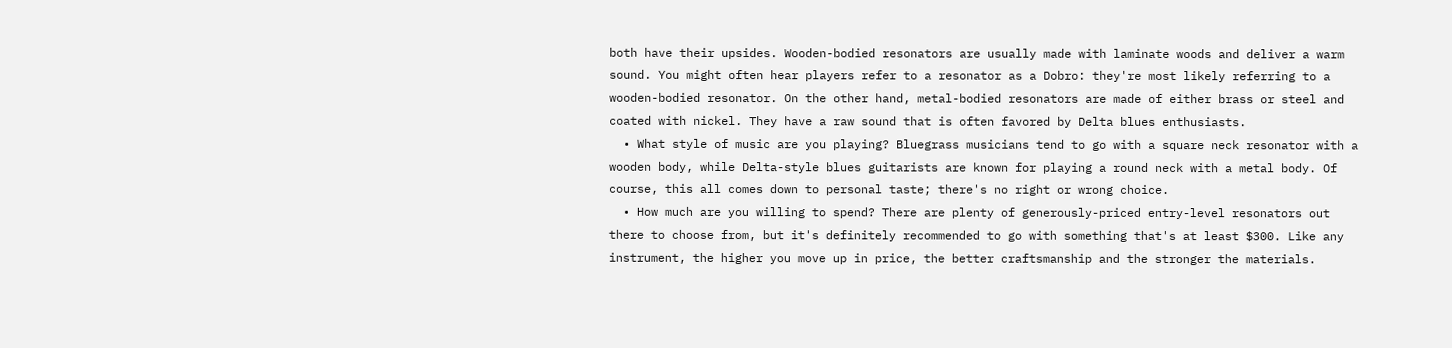both have their upsides. Wooden-bodied resonators are usually made with laminate woods and deliver a warm sound. You might often hear players refer to a resonator as a Dobro: they're most likely referring to a wooden-bodied resonator. On the other hand, metal-bodied resonators are made of either brass or steel and coated with nickel. They have a raw sound that is often favored by Delta blues enthusiasts.
  • What style of music are you playing? Bluegrass musicians tend to go with a square neck resonator with a wooden body, while Delta-style blues guitarists are known for playing a round neck with a metal body. Of course, this all comes down to personal taste; there's no right or wrong choice.
  • How much are you willing to spend? There are plenty of generously-priced entry-level resonators out there to choose from, but it's definitely recommended to go with something that's at least $300. Like any instrument, the higher you move up in price, the better craftsmanship and the stronger the materials.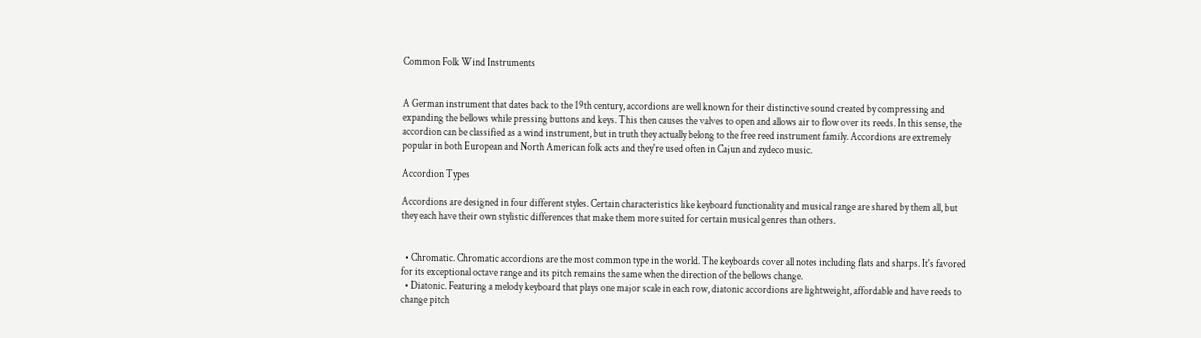Common Folk Wind Instruments


A German instrument that dates back to the 19th century, accordions are well known for their distinctive sound created by compressing and expanding the bellows while pressing buttons and keys. This then causes the valves to open and allows air to flow over its reeds. In this sense, the accordion can be classified as a wind instrument, but in truth they actually belong to the free reed instrument family. Accordions are extremely popular in both European and North American folk acts and they're used often in Cajun and zydeco music.

Accordion Types

Accordions are designed in four different styles. Certain characteristics like keyboard functionality and musical range are shared by them all, but they each have their own stylistic differences that make them more suited for certain musical genres than others.


  • Chromatic. Chromatic accordions are the most common type in the world. The keyboards cover all notes including flats and sharps. It's favored for its exceptional octave range and its pitch remains the same when the direction of the bellows change.
  • Diatonic. Featuring a melody keyboard that plays one major scale in each row, diatonic accordions are lightweight, affordable and have reeds to change pitch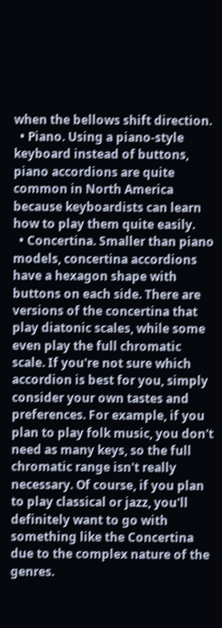when the bellows shift direction.
  • Piano. Using a piano-style keyboard instead of buttons, piano accordions are quite common in North America because keyboardists can learn how to play them quite easily.
  • Concertina. Smaller than piano models, concertina accordions have a hexagon shape with buttons on each side. There are versions of the concertina that play diatonic scales, while some even play the full chromatic scale. If you're not sure which accordion is best for you, simply consider your own tastes and preferences. For example, if you plan to play folk music, you don't need as many keys, so the full chromatic range isn't really necessary. Of course, if you plan to play classical or jazz, you'll definitely want to go with something like the Concertina due to the complex nature of the genres.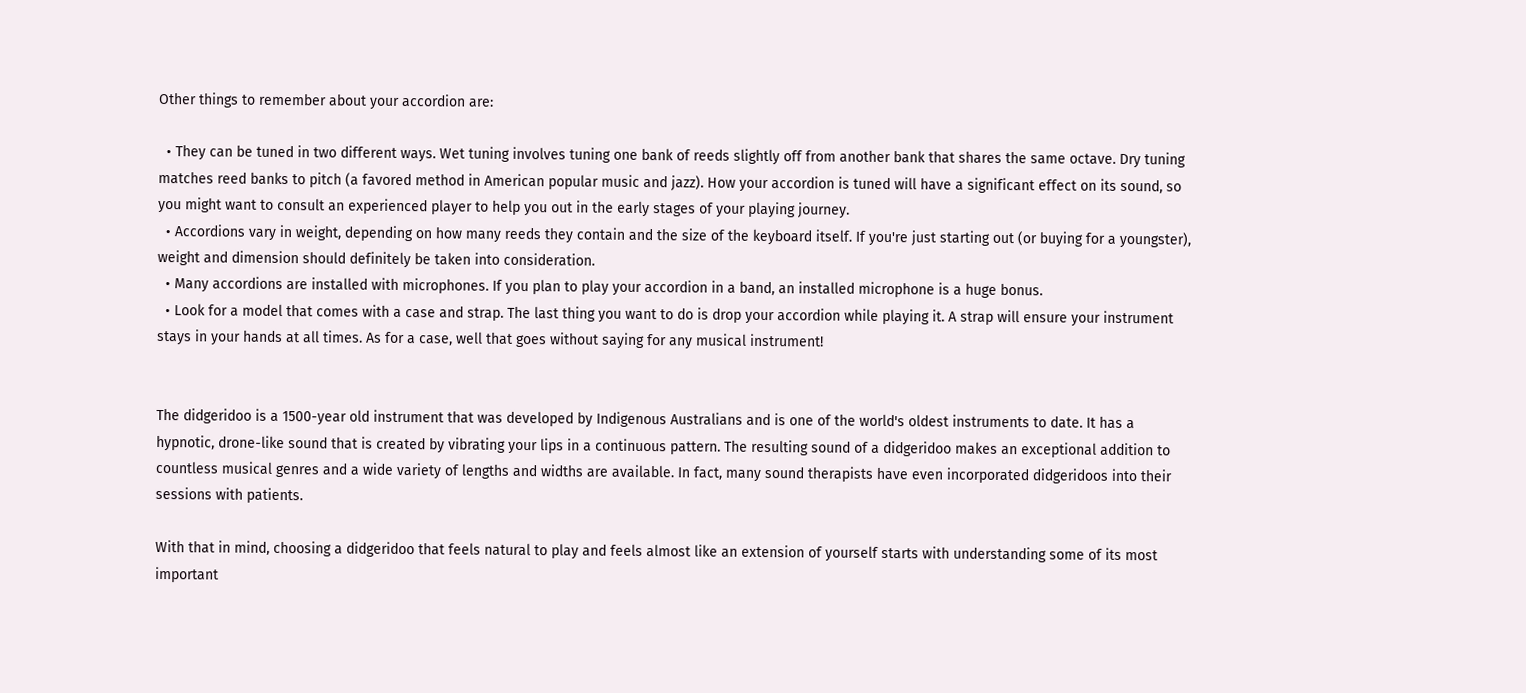Other things to remember about your accordion are:

  • They can be tuned in two different ways. Wet tuning involves tuning one bank of reeds slightly off from another bank that shares the same octave. Dry tuning matches reed banks to pitch (a favored method in American popular music and jazz). How your accordion is tuned will have a significant effect on its sound, so you might want to consult an experienced player to help you out in the early stages of your playing journey.
  • Accordions vary in weight, depending on how many reeds they contain and the size of the keyboard itself. If you're just starting out (or buying for a youngster), weight and dimension should definitely be taken into consideration.
  • Many accordions are installed with microphones. If you plan to play your accordion in a band, an installed microphone is a huge bonus.
  • Look for a model that comes with a case and strap. The last thing you want to do is drop your accordion while playing it. A strap will ensure your instrument stays in your hands at all times. As for a case, well that goes without saying for any musical instrument!


The didgeridoo is a 1500-year old instrument that was developed by Indigenous Australians and is one of the world's oldest instruments to date. It has a hypnotic, drone-like sound that is created by vibrating your lips in a continuous pattern. The resulting sound of a didgeridoo makes an exceptional addition to countless musical genres and a wide variety of lengths and widths are available. In fact, many sound therapists have even incorporated didgeridoos into their sessions with patients.

With that in mind, choosing a didgeridoo that feels natural to play and feels almost like an extension of yourself starts with understanding some of its most important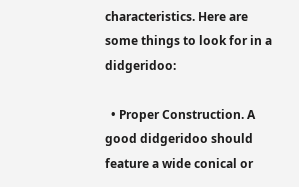characteristics. Here are some things to look for in a didgeridoo:

  • Proper Construction. A good didgeridoo should feature a wide conical or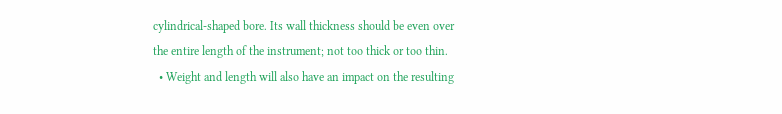cylindrical-shaped bore. Its wall thickness should be even over the entire length of the instrument; not too thick or too thin.
  • Weight and length will also have an impact on the resulting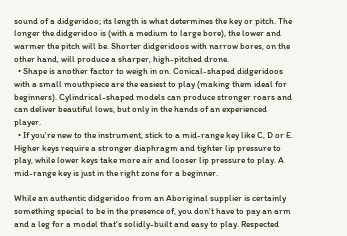sound of a didgeridoo; its length is what determines the key or pitch. The longer the didgeridoo is (with a medium to large bore), the lower and warmer the pitch will be. Shorter didgeridoos with narrow bores, on the other hand, will produce a sharper, high-pitched drone.
  • Shape is another factor to weigh in on. Conical-shaped didgeridoos with a small mouthpiece are the easiest to play (making them ideal for beginners). Cylindrical-shaped models can produce stronger roars and can deliver beautiful lows, but only in the hands of an experienced player.
  • If you're new to the instrument, stick to a mid-range key like C, D or E. Higher keys require a stronger diaphragm and tighter lip pressure to play, while lower keys take more air and looser lip pressure to play. A mid-range key is just in the right zone for a beginner.

While an authentic didgeridoo from an Aboriginal supplier is certainly something special to be in the presence of, you don't have to pay an arm and a leg for a model that's solidly-built and easy to play. Respected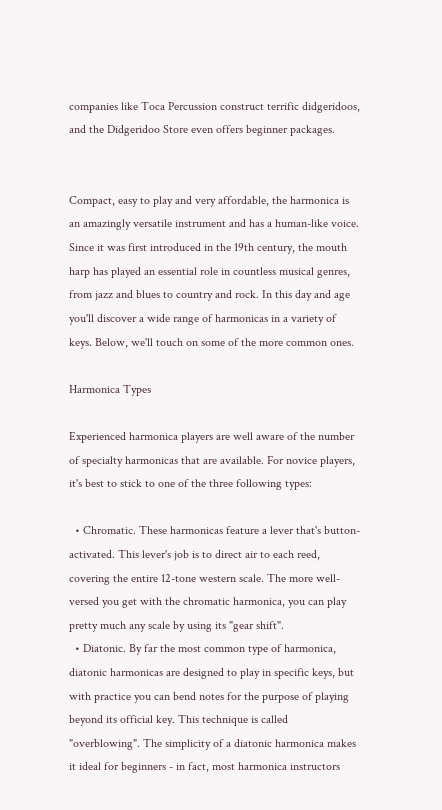companies like Toca Percussion construct terrific didgeridoos, and the Didgeridoo Store even offers beginner packages.


Compact, easy to play and very affordable, the harmonica is an amazingly versatile instrument and has a human-like voice. Since it was first introduced in the 19th century, the mouth harp has played an essential role in countless musical genres, from jazz and blues to country and rock. In this day and age you'll discover a wide range of harmonicas in a variety of keys. Below, we'll touch on some of the more common ones.

Harmonica Types

Experienced harmonica players are well aware of the number of specialty harmonicas that are available. For novice players, it's best to stick to one of the three following types:

  • Chromatic. These harmonicas feature a lever that's button-activated. This lever's job is to direct air to each reed, covering the entire 12-tone western scale. The more well-versed you get with the chromatic harmonica, you can play pretty much any scale by using its "gear shift".
  • Diatonic. By far the most common type of harmonica, diatonic harmonicas are designed to play in specific keys, but with practice you can bend notes for the purpose of playing beyond its official key. This technique is called "overblowing". The simplicity of a diatonic harmonica makes it ideal for beginners - in fact, most harmonica instructors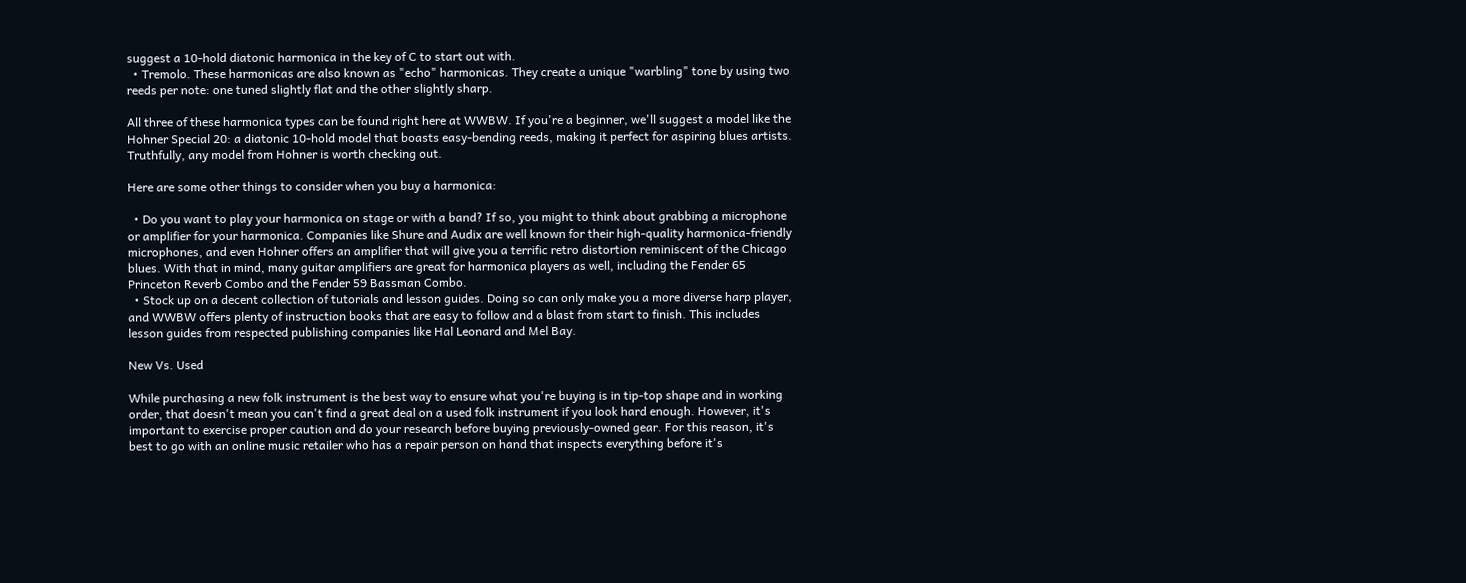suggest a 10-hold diatonic harmonica in the key of C to start out with.
  • Tremolo. These harmonicas are also known as "echo" harmonicas. They create a unique "warbling" tone by using two reeds per note: one tuned slightly flat and the other slightly sharp.

All three of these harmonica types can be found right here at WWBW. If you're a beginner, we'll suggest a model like the Hohner Special 20: a diatonic 10-hold model that boasts easy-bending reeds, making it perfect for aspiring blues artists. Truthfully, any model from Hohner is worth checking out.

Here are some other things to consider when you buy a harmonica:

  • Do you want to play your harmonica on stage or with a band? If so, you might to think about grabbing a microphone or amplifier for your harmonica. Companies like Shure and Audix are well known for their high-quality harmonica-friendly microphones, and even Hohner offers an amplifier that will give you a terrific retro distortion reminiscent of the Chicago blues. With that in mind, many guitar amplifiers are great for harmonica players as well, including the Fender 65 Princeton Reverb Combo and the Fender 59 Bassman Combo.
  • Stock up on a decent collection of tutorials and lesson guides. Doing so can only make you a more diverse harp player, and WWBW offers plenty of instruction books that are easy to follow and a blast from start to finish. This includes lesson guides from respected publishing companies like Hal Leonard and Mel Bay.

New Vs. Used

While purchasing a new folk instrument is the best way to ensure what you're buying is in tip-top shape and in working order, that doesn't mean you can't find a great deal on a used folk instrument if you look hard enough. However, it's important to exercise proper caution and do your research before buying previously-owned gear. For this reason, it's best to go with an online music retailer who has a repair person on hand that inspects everything before it's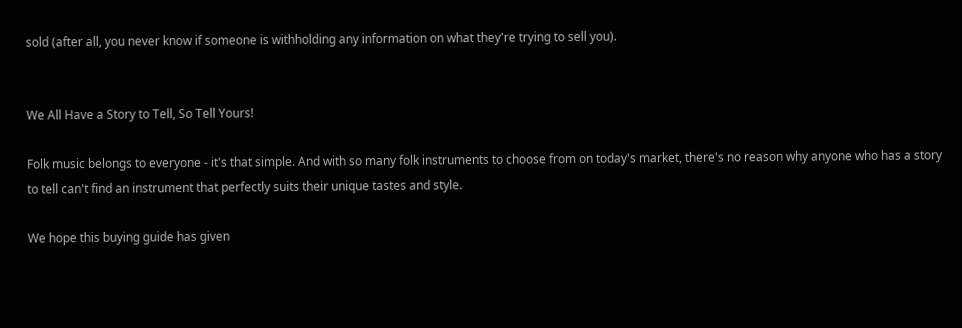sold (after all, you never know if someone is withholding any information on what they're trying to sell you).


We All Have a Story to Tell, So Tell Yours!

Folk music belongs to everyone - it's that simple. And with so many folk instruments to choose from on today's market, there's no reason why anyone who has a story to tell can't find an instrument that perfectly suits their unique tastes and style.

We hope this buying guide has given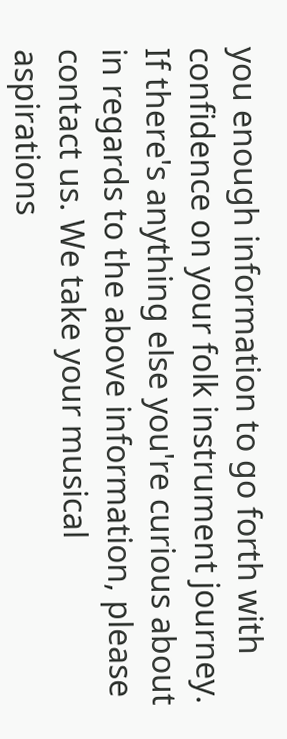you enough information to go forth with confidence on your folk instrument journey. If there's anything else you're curious about in regards to the above information, please contact us. We take your musical aspirations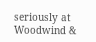seriously at Woodwind &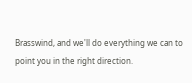Brasswind, and we'll do everything we can to point you in the right direction.